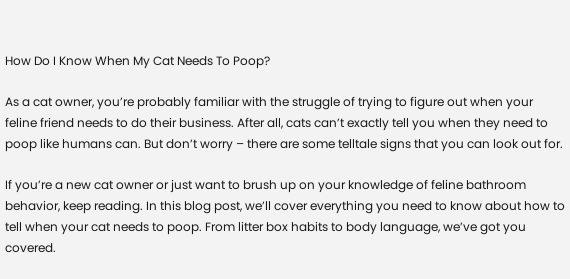How Do I Know When My Cat Needs To Poop?

As a cat owner, you’re probably familiar with the struggle of trying to figure out when your feline friend needs to do their business. After all, cats can’t exactly tell you when they need to poop like humans can. But don’t worry – there are some telltale signs that you can look out for.

If you’re a new cat owner or just want to brush up on your knowledge of feline bathroom behavior, keep reading. In this blog post, we’ll cover everything you need to know about how to tell when your cat needs to poop. From litter box habits to body language, we’ve got you covered.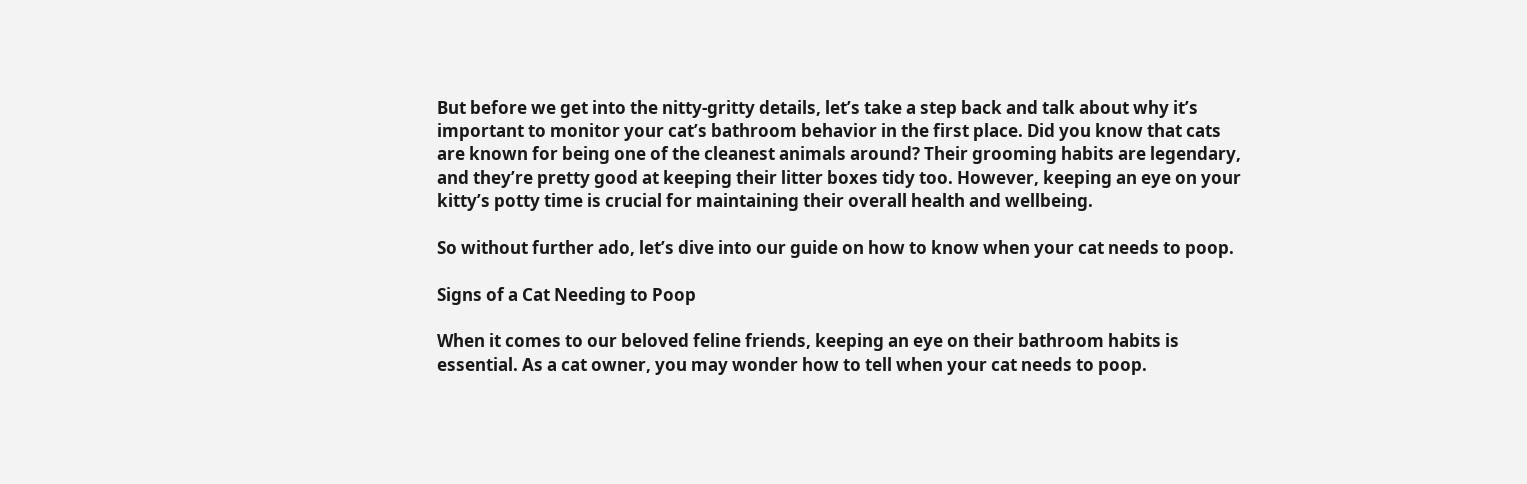But before we get into the nitty-gritty details, let’s take a step back and talk about why it’s important to monitor your cat’s bathroom behavior in the first place. Did you know that cats are known for being one of the cleanest animals around? Their grooming habits are legendary, and they’re pretty good at keeping their litter boxes tidy too. However, keeping an eye on your kitty’s potty time is crucial for maintaining their overall health and wellbeing.

So without further ado, let’s dive into our guide on how to know when your cat needs to poop.

Signs of a Cat Needing to Poop

When it comes to our beloved feline friends, keeping an eye on their bathroom habits is essential. As a cat owner, you may wonder how to tell when your cat needs to poop.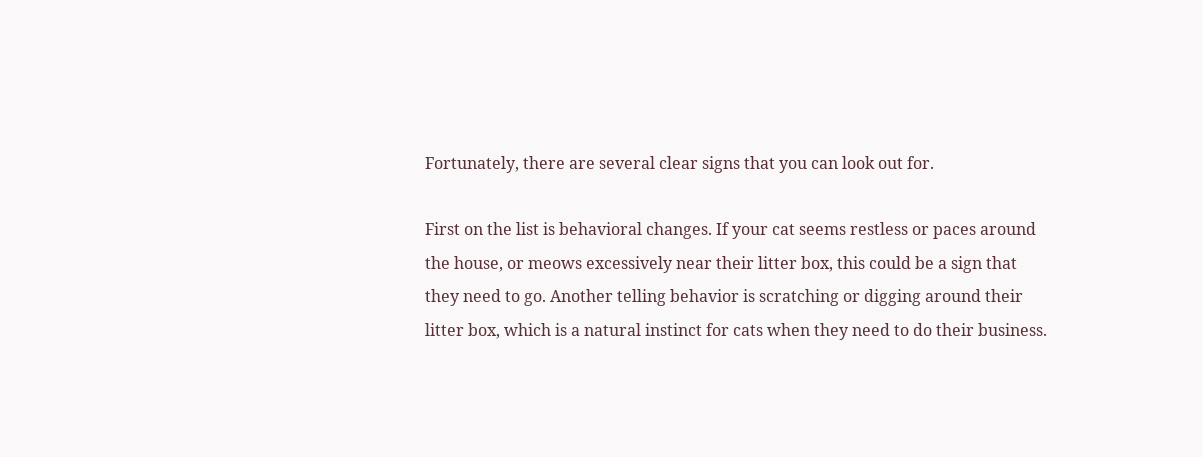Fortunately, there are several clear signs that you can look out for.

First on the list is behavioral changes. If your cat seems restless or paces around the house, or meows excessively near their litter box, this could be a sign that they need to go. Another telling behavior is scratching or digging around their litter box, which is a natural instinct for cats when they need to do their business.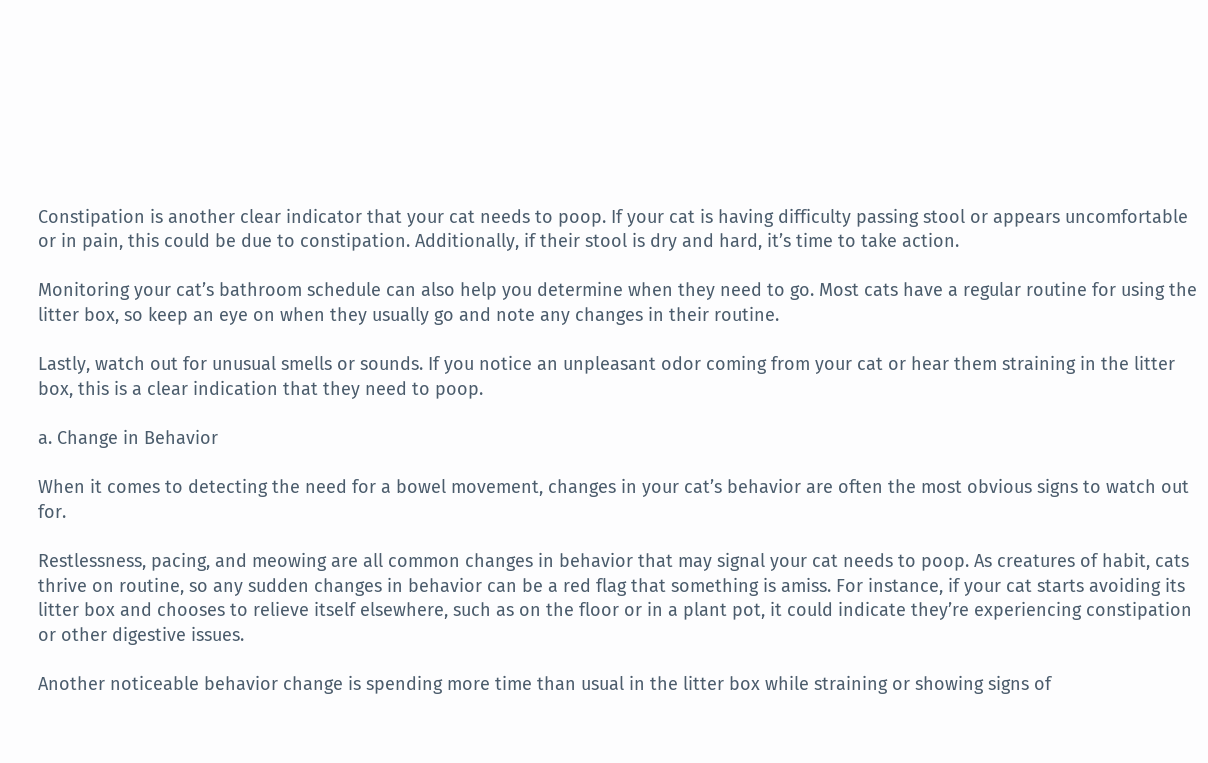Constipation is another clear indicator that your cat needs to poop. If your cat is having difficulty passing stool or appears uncomfortable or in pain, this could be due to constipation. Additionally, if their stool is dry and hard, it’s time to take action.

Monitoring your cat’s bathroom schedule can also help you determine when they need to go. Most cats have a regular routine for using the litter box, so keep an eye on when they usually go and note any changes in their routine.

Lastly, watch out for unusual smells or sounds. If you notice an unpleasant odor coming from your cat or hear them straining in the litter box, this is a clear indication that they need to poop.

a. Change in Behavior

When it comes to detecting the need for a bowel movement, changes in your cat’s behavior are often the most obvious signs to watch out for.

Restlessness, pacing, and meowing are all common changes in behavior that may signal your cat needs to poop. As creatures of habit, cats thrive on routine, so any sudden changes in behavior can be a red flag that something is amiss. For instance, if your cat starts avoiding its litter box and chooses to relieve itself elsewhere, such as on the floor or in a plant pot, it could indicate they’re experiencing constipation or other digestive issues.

Another noticeable behavior change is spending more time than usual in the litter box while straining or showing signs of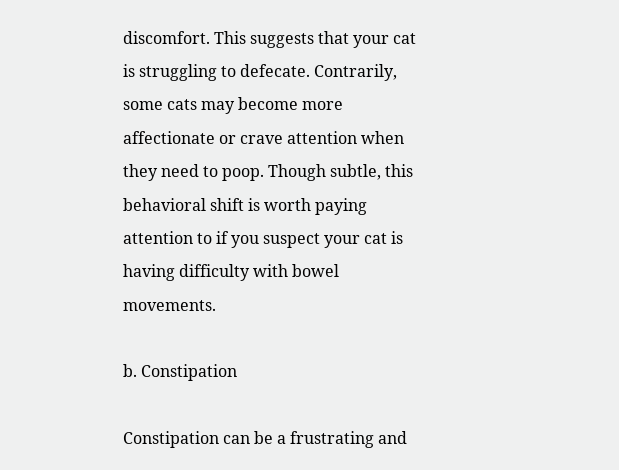discomfort. This suggests that your cat is struggling to defecate. Contrarily, some cats may become more affectionate or crave attention when they need to poop. Though subtle, this behavioral shift is worth paying attention to if you suspect your cat is having difficulty with bowel movements.

b. Constipation

Constipation can be a frustrating and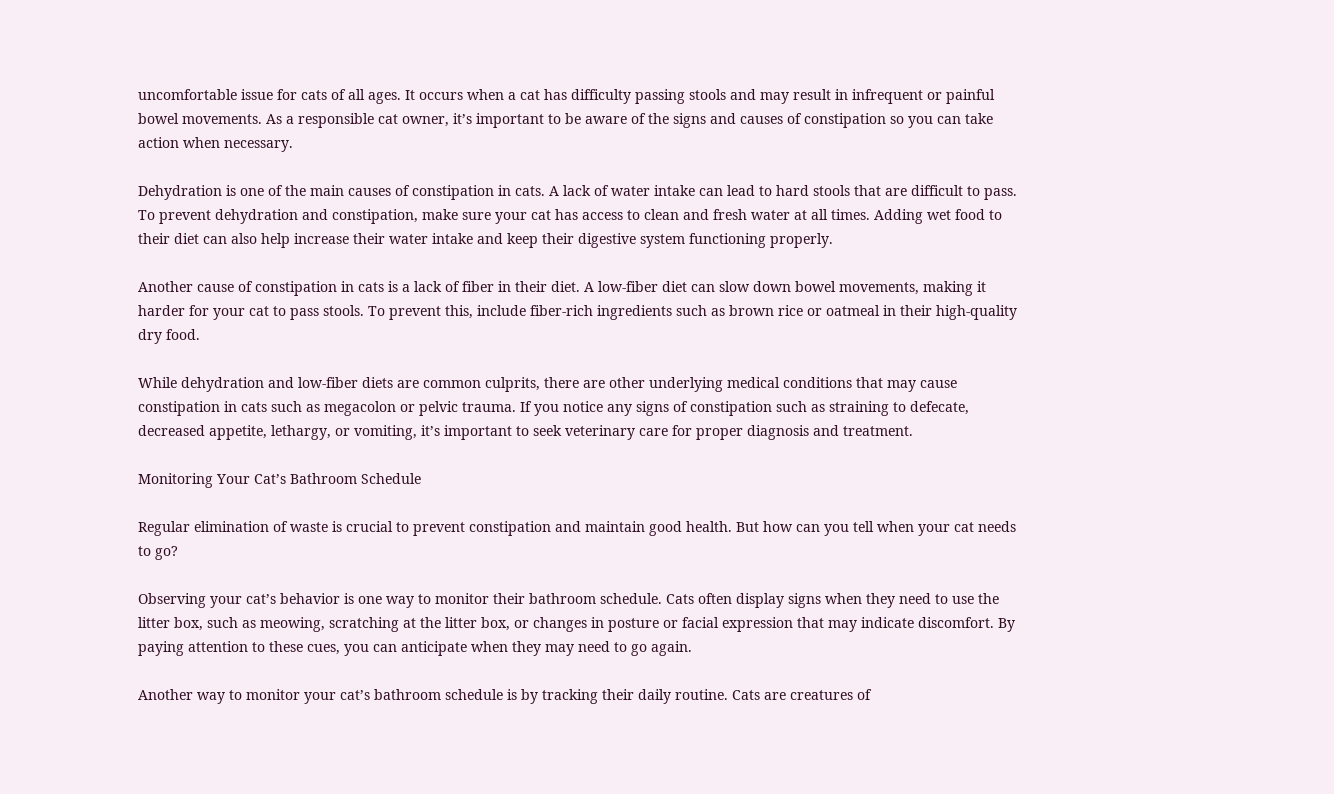uncomfortable issue for cats of all ages. It occurs when a cat has difficulty passing stools and may result in infrequent or painful bowel movements. As a responsible cat owner, it’s important to be aware of the signs and causes of constipation so you can take action when necessary.

Dehydration is one of the main causes of constipation in cats. A lack of water intake can lead to hard stools that are difficult to pass. To prevent dehydration and constipation, make sure your cat has access to clean and fresh water at all times. Adding wet food to their diet can also help increase their water intake and keep their digestive system functioning properly.

Another cause of constipation in cats is a lack of fiber in their diet. A low-fiber diet can slow down bowel movements, making it harder for your cat to pass stools. To prevent this, include fiber-rich ingredients such as brown rice or oatmeal in their high-quality dry food.

While dehydration and low-fiber diets are common culprits, there are other underlying medical conditions that may cause constipation in cats such as megacolon or pelvic trauma. If you notice any signs of constipation such as straining to defecate, decreased appetite, lethargy, or vomiting, it’s important to seek veterinary care for proper diagnosis and treatment.

Monitoring Your Cat’s Bathroom Schedule

Regular elimination of waste is crucial to prevent constipation and maintain good health. But how can you tell when your cat needs to go?

Observing your cat’s behavior is one way to monitor their bathroom schedule. Cats often display signs when they need to use the litter box, such as meowing, scratching at the litter box, or changes in posture or facial expression that may indicate discomfort. By paying attention to these cues, you can anticipate when they may need to go again.

Another way to monitor your cat’s bathroom schedule is by tracking their daily routine. Cats are creatures of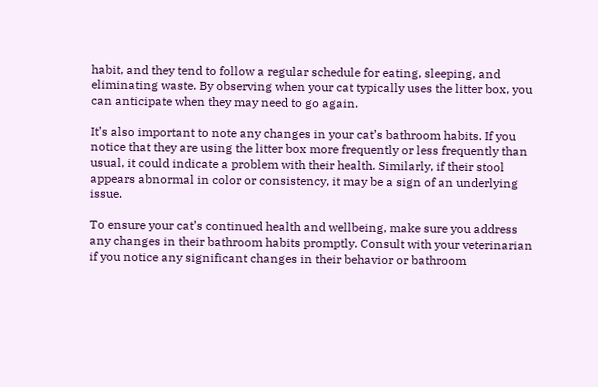habit, and they tend to follow a regular schedule for eating, sleeping, and eliminating waste. By observing when your cat typically uses the litter box, you can anticipate when they may need to go again.

It’s also important to note any changes in your cat’s bathroom habits. If you notice that they are using the litter box more frequently or less frequently than usual, it could indicate a problem with their health. Similarly, if their stool appears abnormal in color or consistency, it may be a sign of an underlying issue.

To ensure your cat’s continued health and wellbeing, make sure you address any changes in their bathroom habits promptly. Consult with your veterinarian if you notice any significant changes in their behavior or bathroom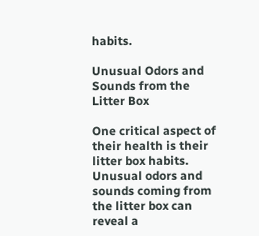habits.

Unusual Odors and Sounds from the Litter Box

One critical aspect of their health is their litter box habits. Unusual odors and sounds coming from the litter box can reveal a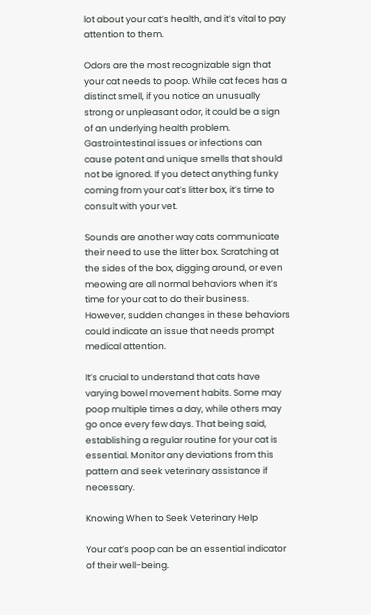lot about your cat’s health, and it’s vital to pay attention to them.

Odors are the most recognizable sign that your cat needs to poop. While cat feces has a distinct smell, if you notice an unusually strong or unpleasant odor, it could be a sign of an underlying health problem. Gastrointestinal issues or infections can cause potent and unique smells that should not be ignored. If you detect anything funky coming from your cat’s litter box, it’s time to consult with your vet.

Sounds are another way cats communicate their need to use the litter box. Scratching at the sides of the box, digging around, or even meowing are all normal behaviors when it’s time for your cat to do their business. However, sudden changes in these behaviors could indicate an issue that needs prompt medical attention.

It’s crucial to understand that cats have varying bowel movement habits. Some may poop multiple times a day, while others may go once every few days. That being said, establishing a regular routine for your cat is essential. Monitor any deviations from this pattern and seek veterinary assistance if necessary.

Knowing When to Seek Veterinary Help

Your cat’s poop can be an essential indicator of their well-being.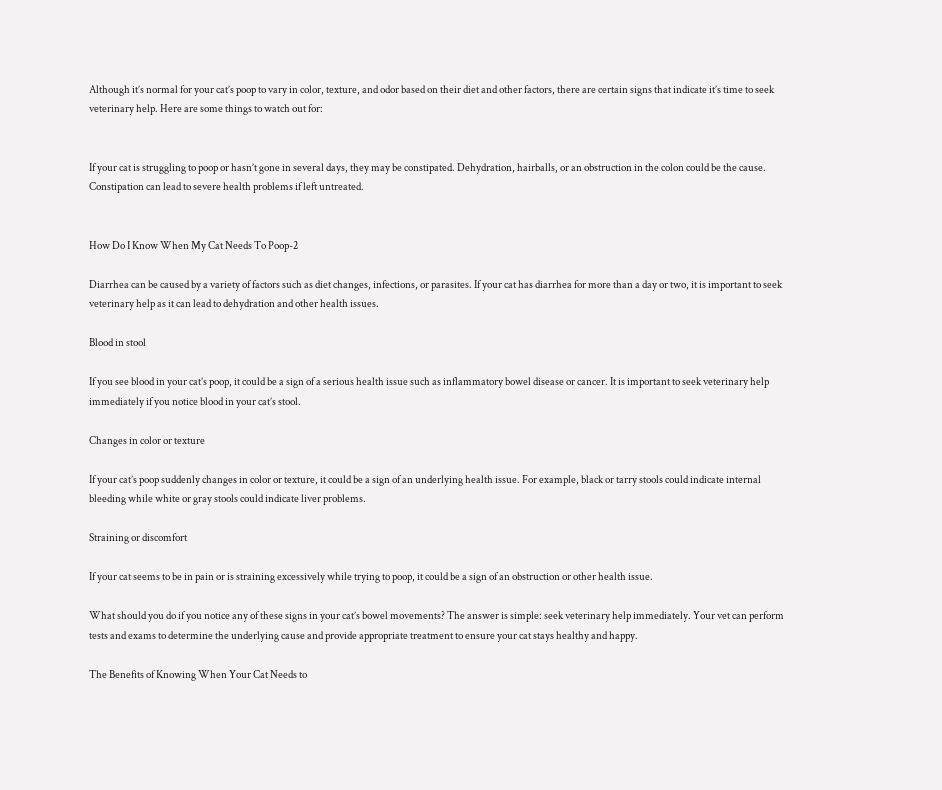Although it’s normal for your cat’s poop to vary in color, texture, and odor based on their diet and other factors, there are certain signs that indicate it’s time to seek veterinary help. Here are some things to watch out for:


If your cat is struggling to poop or hasn’t gone in several days, they may be constipated. Dehydration, hairballs, or an obstruction in the colon could be the cause. Constipation can lead to severe health problems if left untreated.


How Do I Know When My Cat Needs To Poop-2

Diarrhea can be caused by a variety of factors such as diet changes, infections, or parasites. If your cat has diarrhea for more than a day or two, it is important to seek veterinary help as it can lead to dehydration and other health issues.

Blood in stool

If you see blood in your cat’s poop, it could be a sign of a serious health issue such as inflammatory bowel disease or cancer. It is important to seek veterinary help immediately if you notice blood in your cat’s stool.

Changes in color or texture

If your cat’s poop suddenly changes in color or texture, it could be a sign of an underlying health issue. For example, black or tarry stools could indicate internal bleeding while white or gray stools could indicate liver problems.

Straining or discomfort

If your cat seems to be in pain or is straining excessively while trying to poop, it could be a sign of an obstruction or other health issue.

What should you do if you notice any of these signs in your cat’s bowel movements? The answer is simple: seek veterinary help immediately. Your vet can perform tests and exams to determine the underlying cause and provide appropriate treatment to ensure your cat stays healthy and happy.

The Benefits of Knowing When Your Cat Needs to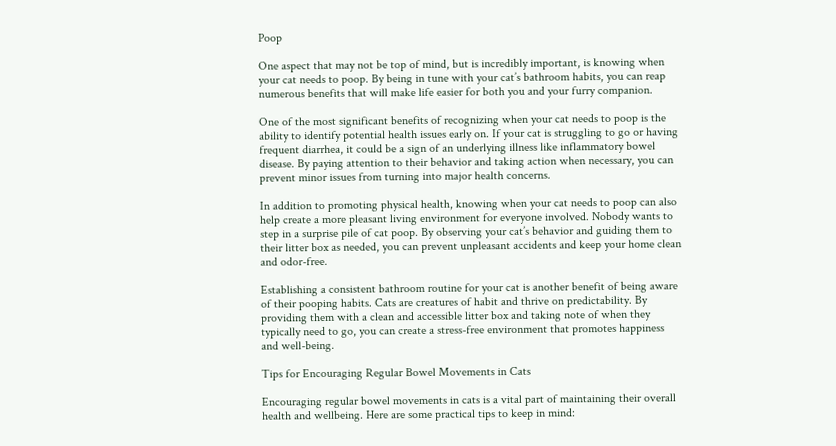Poop

One aspect that may not be top of mind, but is incredibly important, is knowing when your cat needs to poop. By being in tune with your cat’s bathroom habits, you can reap numerous benefits that will make life easier for both you and your furry companion.

One of the most significant benefits of recognizing when your cat needs to poop is the ability to identify potential health issues early on. If your cat is struggling to go or having frequent diarrhea, it could be a sign of an underlying illness like inflammatory bowel disease. By paying attention to their behavior and taking action when necessary, you can prevent minor issues from turning into major health concerns.

In addition to promoting physical health, knowing when your cat needs to poop can also help create a more pleasant living environment for everyone involved. Nobody wants to step in a surprise pile of cat poop. By observing your cat’s behavior and guiding them to their litter box as needed, you can prevent unpleasant accidents and keep your home clean and odor-free.

Establishing a consistent bathroom routine for your cat is another benefit of being aware of their pooping habits. Cats are creatures of habit and thrive on predictability. By providing them with a clean and accessible litter box and taking note of when they typically need to go, you can create a stress-free environment that promotes happiness and well-being.

Tips for Encouraging Regular Bowel Movements in Cats

Encouraging regular bowel movements in cats is a vital part of maintaining their overall health and wellbeing. Here are some practical tips to keep in mind: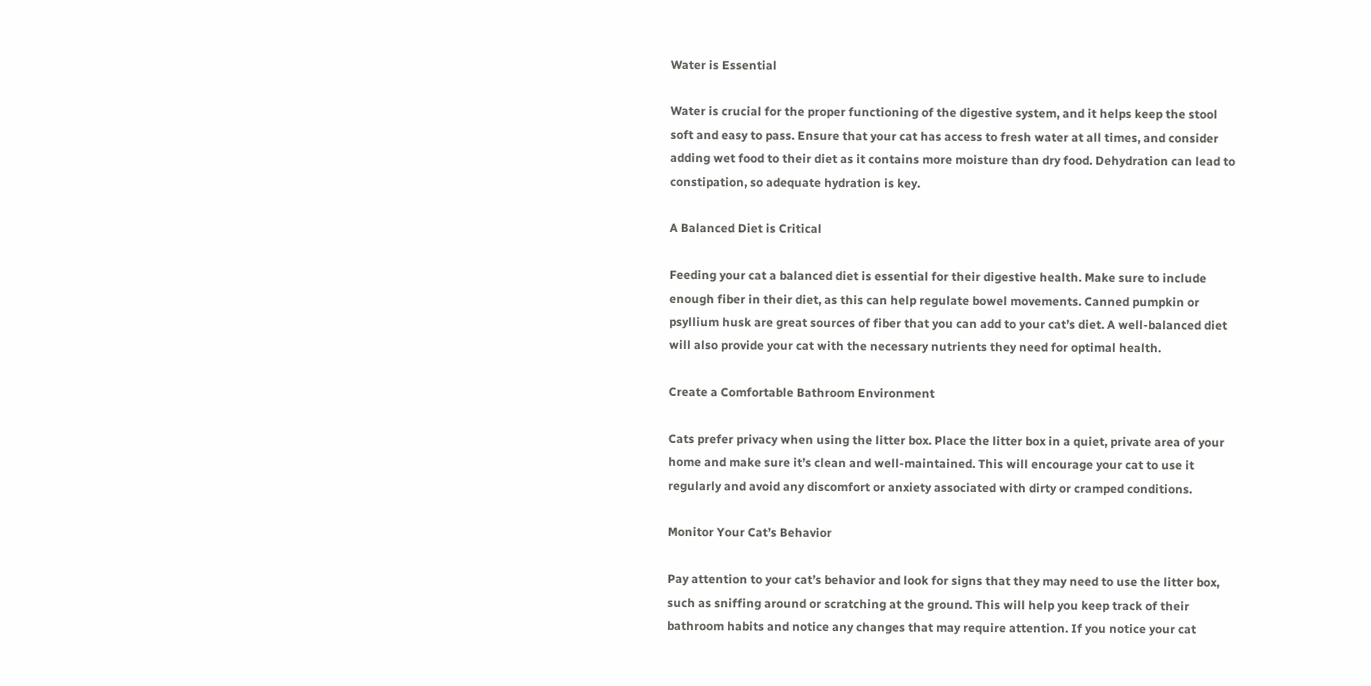Water is Essential

Water is crucial for the proper functioning of the digestive system, and it helps keep the stool soft and easy to pass. Ensure that your cat has access to fresh water at all times, and consider adding wet food to their diet as it contains more moisture than dry food. Dehydration can lead to constipation, so adequate hydration is key.

A Balanced Diet is Critical

Feeding your cat a balanced diet is essential for their digestive health. Make sure to include enough fiber in their diet, as this can help regulate bowel movements. Canned pumpkin or psyllium husk are great sources of fiber that you can add to your cat’s diet. A well-balanced diet will also provide your cat with the necessary nutrients they need for optimal health.

Create a Comfortable Bathroom Environment

Cats prefer privacy when using the litter box. Place the litter box in a quiet, private area of your home and make sure it’s clean and well-maintained. This will encourage your cat to use it regularly and avoid any discomfort or anxiety associated with dirty or cramped conditions.

Monitor Your Cat’s Behavior

Pay attention to your cat’s behavior and look for signs that they may need to use the litter box, such as sniffing around or scratching at the ground. This will help you keep track of their bathroom habits and notice any changes that may require attention. If you notice your cat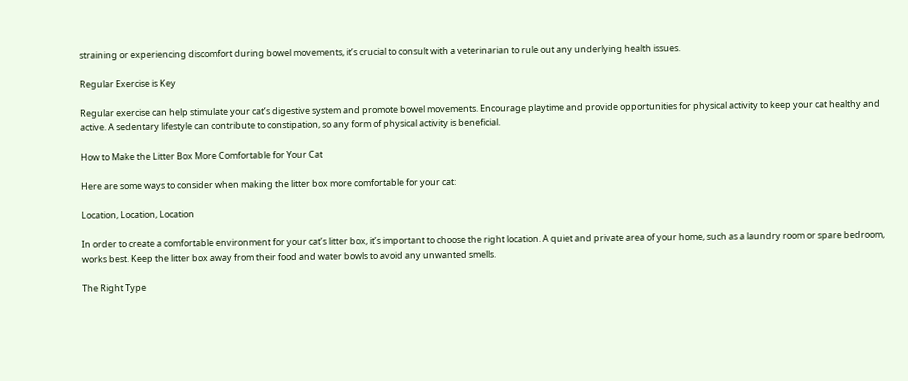straining or experiencing discomfort during bowel movements, it’s crucial to consult with a veterinarian to rule out any underlying health issues.

Regular Exercise is Key

Regular exercise can help stimulate your cat’s digestive system and promote bowel movements. Encourage playtime and provide opportunities for physical activity to keep your cat healthy and active. A sedentary lifestyle can contribute to constipation, so any form of physical activity is beneficial.

How to Make the Litter Box More Comfortable for Your Cat

Here are some ways to consider when making the litter box more comfortable for your cat:

Location, Location, Location

In order to create a comfortable environment for your cat’s litter box, it’s important to choose the right location. A quiet and private area of your home, such as a laundry room or spare bedroom, works best. Keep the litter box away from their food and water bowls to avoid any unwanted smells.

The Right Type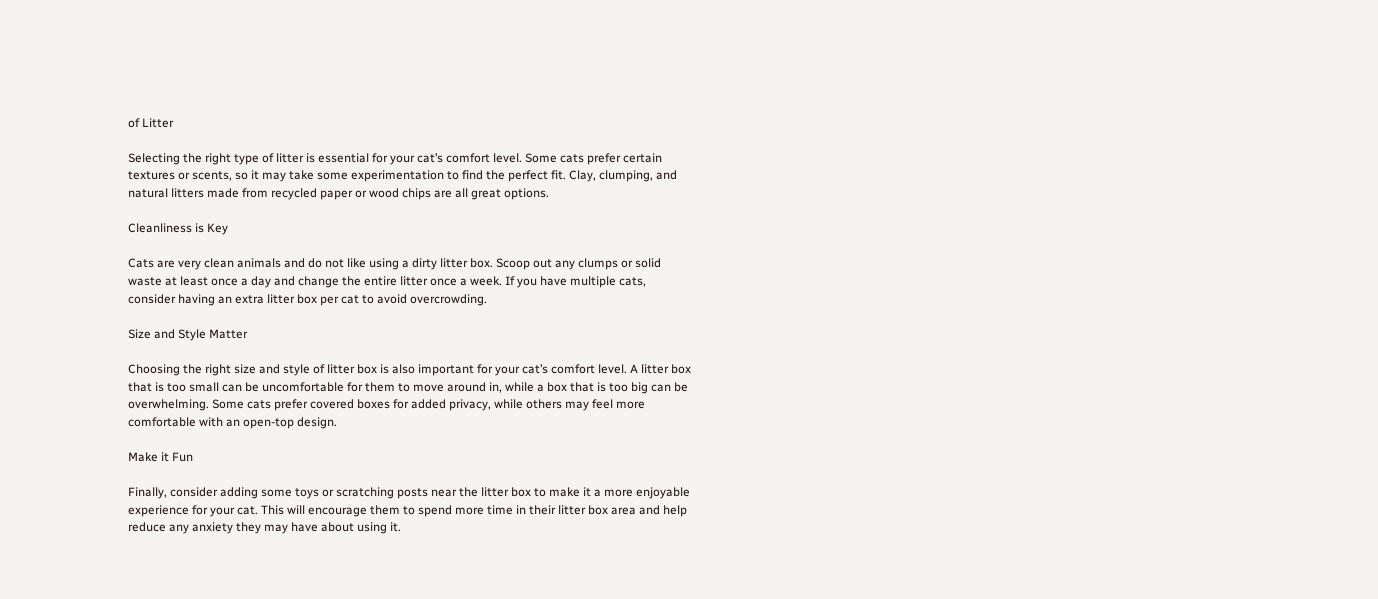of Litter

Selecting the right type of litter is essential for your cat’s comfort level. Some cats prefer certain textures or scents, so it may take some experimentation to find the perfect fit. Clay, clumping, and natural litters made from recycled paper or wood chips are all great options.

Cleanliness is Key

Cats are very clean animals and do not like using a dirty litter box. Scoop out any clumps or solid waste at least once a day and change the entire litter once a week. If you have multiple cats, consider having an extra litter box per cat to avoid overcrowding.

Size and Style Matter

Choosing the right size and style of litter box is also important for your cat’s comfort level. A litter box that is too small can be uncomfortable for them to move around in, while a box that is too big can be overwhelming. Some cats prefer covered boxes for added privacy, while others may feel more comfortable with an open-top design.

Make it Fun

Finally, consider adding some toys or scratching posts near the litter box to make it a more enjoyable experience for your cat. This will encourage them to spend more time in their litter box area and help reduce any anxiety they may have about using it.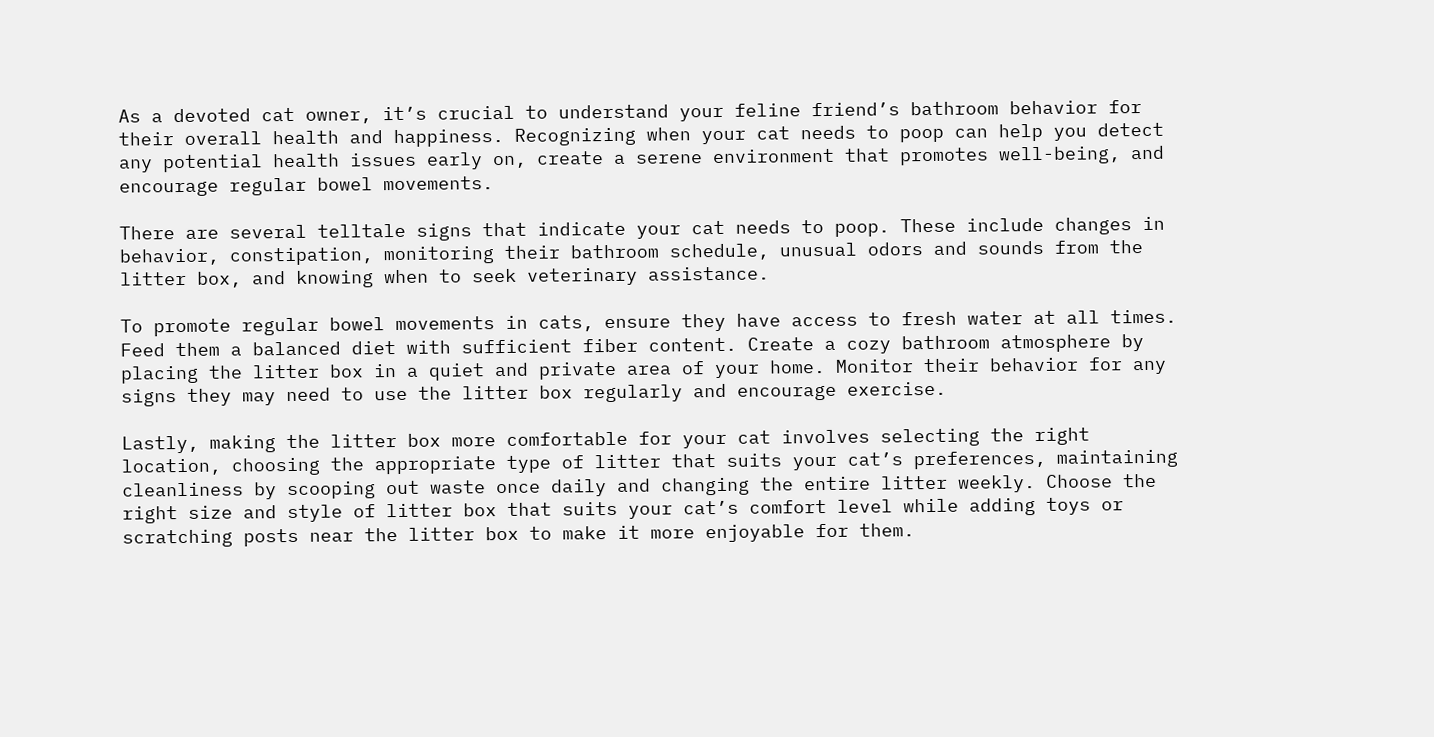As a devoted cat owner, it’s crucial to understand your feline friend’s bathroom behavior for their overall health and happiness. Recognizing when your cat needs to poop can help you detect any potential health issues early on, create a serene environment that promotes well-being, and encourage regular bowel movements.

There are several telltale signs that indicate your cat needs to poop. These include changes in behavior, constipation, monitoring their bathroom schedule, unusual odors and sounds from the litter box, and knowing when to seek veterinary assistance.

To promote regular bowel movements in cats, ensure they have access to fresh water at all times. Feed them a balanced diet with sufficient fiber content. Create a cozy bathroom atmosphere by placing the litter box in a quiet and private area of your home. Monitor their behavior for any signs they may need to use the litter box regularly and encourage exercise.

Lastly, making the litter box more comfortable for your cat involves selecting the right location, choosing the appropriate type of litter that suits your cat’s preferences, maintaining cleanliness by scooping out waste once daily and changing the entire litter weekly. Choose the right size and style of litter box that suits your cat’s comfort level while adding toys or scratching posts near the litter box to make it more enjoyable for them.